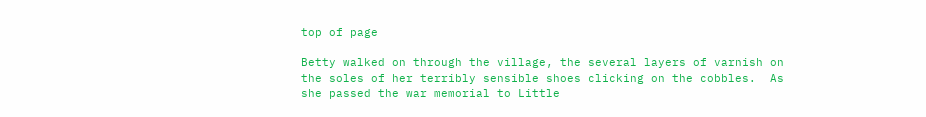top of page

Betty walked on through the village, the several layers of varnish on the soles of her terribly sensible shoes clicking on the cobbles.  As she passed the war memorial to Little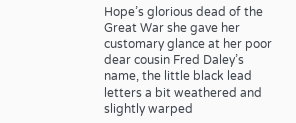Hope’s glorious dead of the Great War she gave her customary glance at her poor dear cousin Fred Daley’s name, the little black lead letters a bit weathered and slightly warped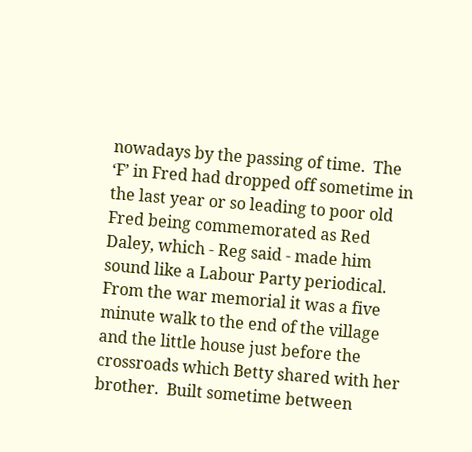nowadays by the passing of time.  The ‘F’ in Fred had dropped off sometime in the last year or so leading to poor old Fred being commemorated as Red Daley, which - Reg said - made him sound like a Labour Party periodical.
From the war memorial it was a five minute walk to the end of the village and the little house just before the crossroads which Betty shared with her brother.  Built sometime between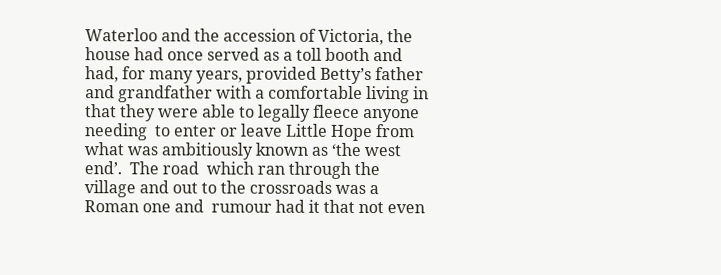Waterloo and the accession of Victoria, the house had once served as a toll booth and had, for many years, provided Betty’s father and grandfather with a comfortable living in that they were able to legally fleece anyone needing  to enter or leave Little Hope from what was ambitiously known as ‘the west end’.  The road  which ran through the village and out to the crossroads was a Roman one and  rumour had it that not even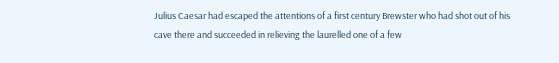Julius Caesar had escaped the attentions of a first century Brewster who had shot out of his cave there and succeeded in relieving the laurelled one of a few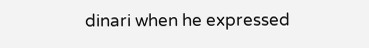dinari when he expressed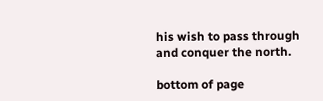his wish to pass through and conquer the north.

bottom of page